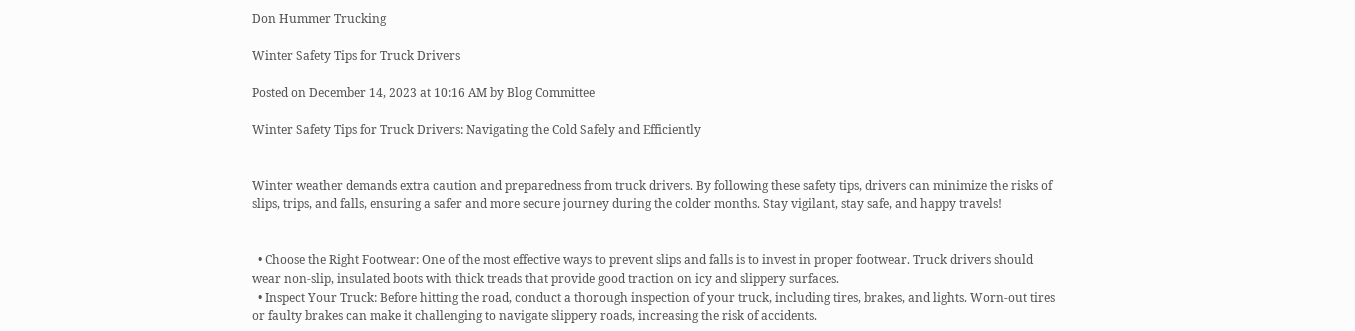Don Hummer Trucking

Winter Safety Tips for Truck Drivers

Posted on December 14, 2023 at 10:16 AM by Blog Committee

Winter Safety Tips for Truck Drivers: Navigating the Cold Safely and Efficiently


Winter weather demands extra caution and preparedness from truck drivers. By following these safety tips, drivers can minimize the risks of slips, trips, and falls, ensuring a safer and more secure journey during the colder months. Stay vigilant, stay safe, and happy travels!


  • Choose the Right Footwear: One of the most effective ways to prevent slips and falls is to invest in proper footwear. Truck drivers should wear non-slip, insulated boots with thick treads that provide good traction on icy and slippery surfaces.
  • Inspect Your Truck: Before hitting the road, conduct a thorough inspection of your truck, including tires, brakes, and lights. Worn-out tires or faulty brakes can make it challenging to navigate slippery roads, increasing the risk of accidents.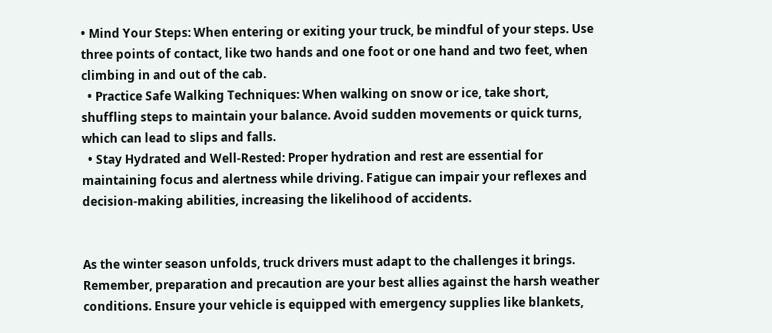• Mind Your Steps: When entering or exiting your truck, be mindful of your steps. Use three points of contact, like two hands and one foot or one hand and two feet, when climbing in and out of the cab.
  • Practice Safe Walking Techniques: When walking on snow or ice, take short, shuffling steps to maintain your balance. Avoid sudden movements or quick turns, which can lead to slips and falls.
  • Stay Hydrated and Well-Rested: Proper hydration and rest are essential for maintaining focus and alertness while driving. Fatigue can impair your reflexes and decision-making abilities, increasing the likelihood of accidents.


As the winter season unfolds, truck drivers must adapt to the challenges it brings. Remember, preparation and precaution are your best allies against the harsh weather conditions. Ensure your vehicle is equipped with emergency supplies like blankets,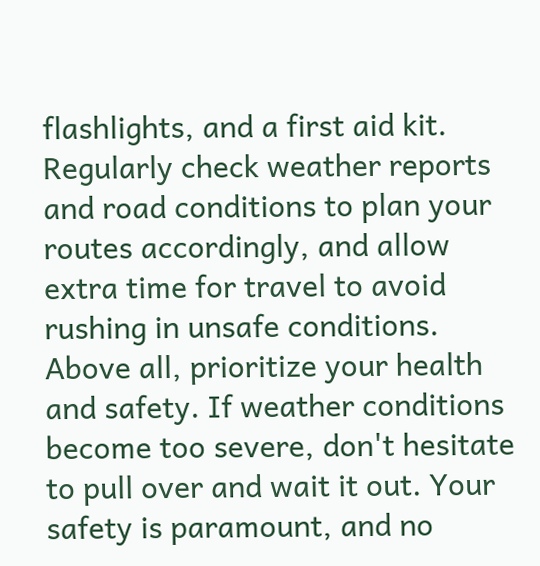flashlights, and a first aid kit. Regularly check weather reports and road conditions to plan your routes accordingly, and allow extra time for travel to avoid rushing in unsafe conditions. Above all, prioritize your health and safety. If weather conditions become too severe, don't hesitate to pull over and wait it out. Your safety is paramount, and no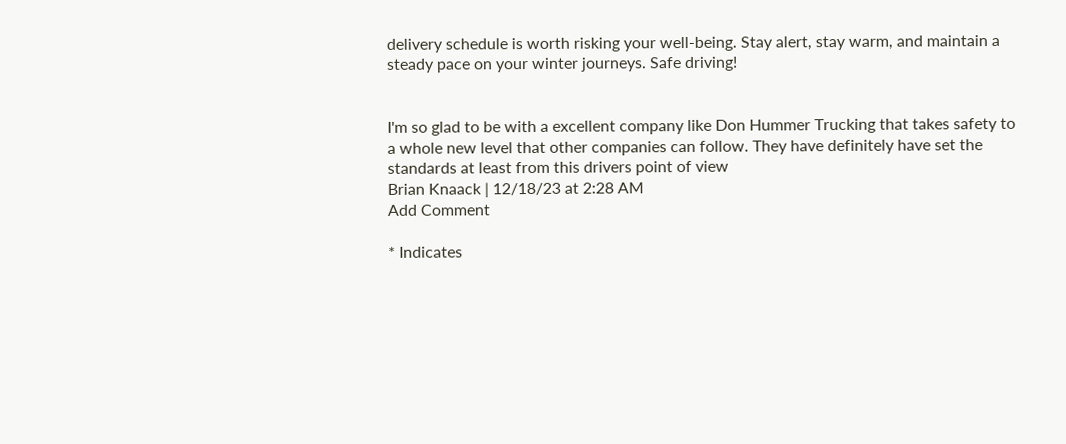delivery schedule is worth risking your well-being. Stay alert, stay warm, and maintain a steady pace on your winter journeys. Safe driving!


I'm so glad to be with a excellent company like Don Hummer Trucking that takes safety to a whole new level that other companies can follow. They have definitely have set the standards at least from this drivers point of view
Brian Knaack | 12/18/23 at 2:28 AM
Add Comment

* Indicates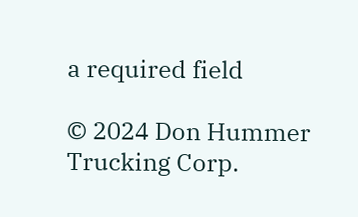a required field

© 2024 Don Hummer Trucking Corp.